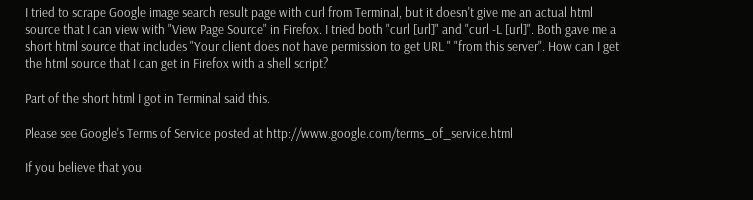I tried to scrape Google image search result page with curl from Terminal, but it doesn't give me an actual html source that I can view with "View Page Source" in Firefox. I tried both "curl [url]" and "curl -L [url]". Both gave me a short html source that includes "Your client does not have permission to get URL " "from this server". How can I get the html source that I can get in Firefox with a shell script?

Part of the short html I got in Terminal said this.

Please see Google's Terms of Service posted at http://www.google.com/terms_of_service.html

If you believe that you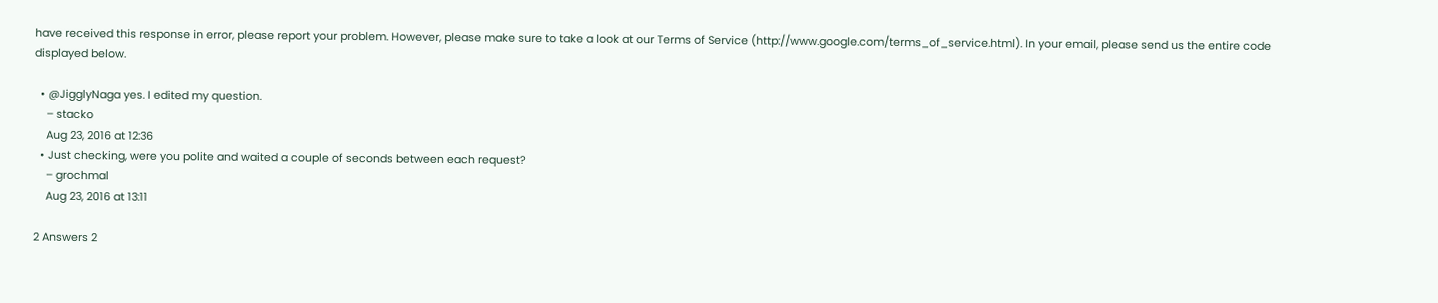have received this response in error, please report your problem. However, please make sure to take a look at our Terms of Service (http://www.google.com/terms_of_service.html). In your email, please send us the entire code displayed below.

  • @JigglyNaga yes. I edited my question.
    – stacko
    Aug 23, 2016 at 12:36
  • Just checking, were you polite and waited a couple of seconds between each request?
    – grochmal
    Aug 23, 2016 at 13:11

2 Answers 2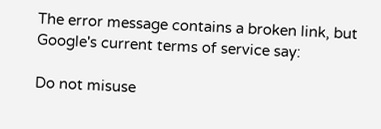The error message contains a broken link, but Google's current terms of service say:

Do not misuse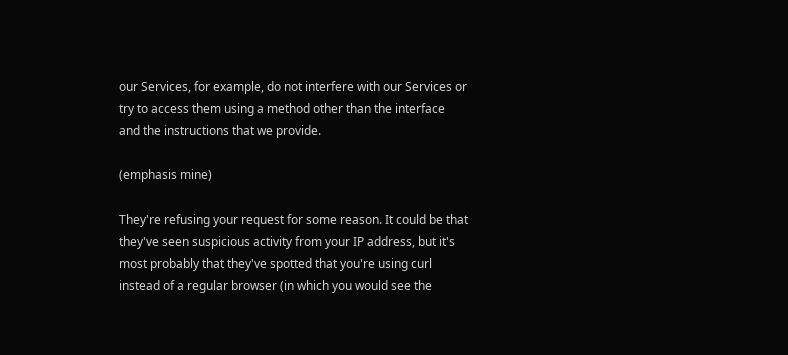our Services, for example, do not interfere with our Services or try to access them using a method other than the interface and the instructions that we provide.

(emphasis mine)

They're refusing your request for some reason. It could be that they've seen suspicious activity from your IP address, but it's most probably that they've spotted that you're using curl instead of a regular browser (in which you would see the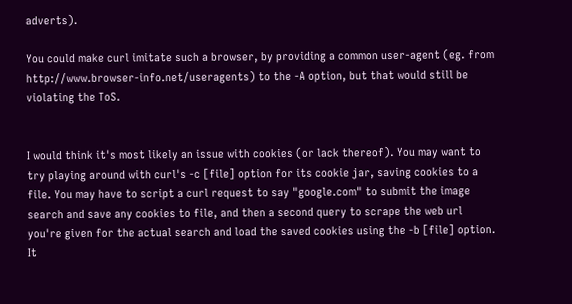adverts).

You could make curl imitate such a browser, by providing a common user-agent (eg. from http://www.browser-info.net/useragents) to the -A option, but that would still be violating the ToS.


I would think it's most likely an issue with cookies (or lack thereof). You may want to try playing around with curl's -c [file] option for its cookie jar, saving cookies to a file. You may have to script a curl request to say "google.com" to submit the image search and save any cookies to file, and then a second query to scrape the web url you're given for the actual search and load the saved cookies using the -b [file] option. It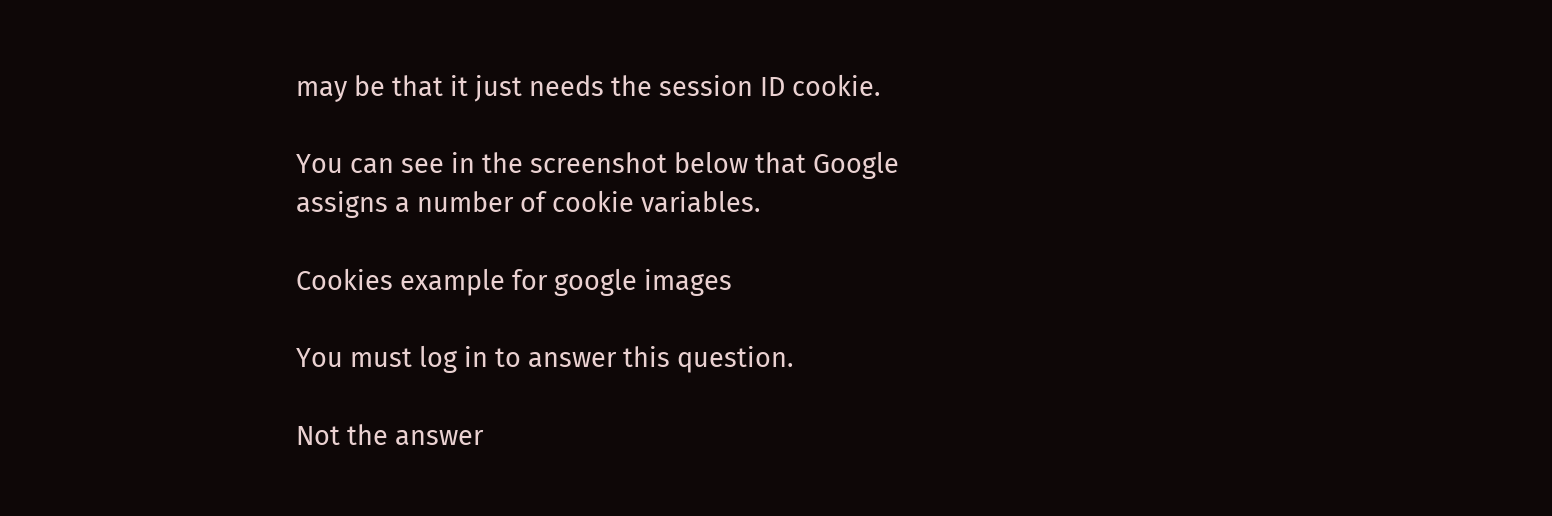may be that it just needs the session ID cookie.

You can see in the screenshot below that Google assigns a number of cookie variables.

Cookies example for google images

You must log in to answer this question.

Not the answer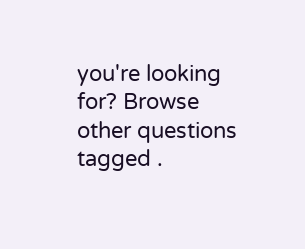you're looking for? Browse other questions tagged .